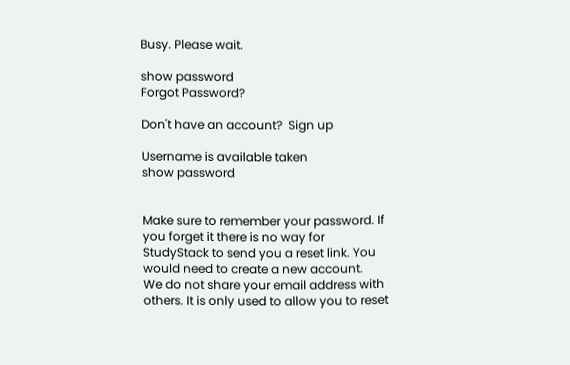Busy. Please wait.

show password
Forgot Password?

Don't have an account?  Sign up

Username is available taken
show password


Make sure to remember your password. If you forget it there is no way for StudyStack to send you a reset link. You would need to create a new account.
We do not share your email address with others. It is only used to allow you to reset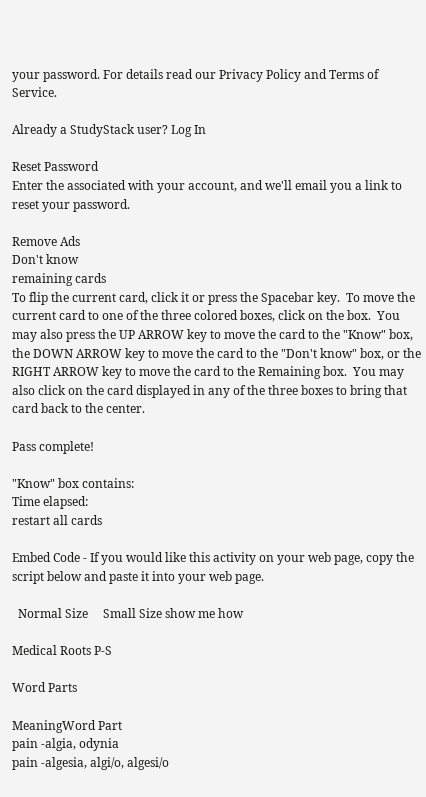your password. For details read our Privacy Policy and Terms of Service.

Already a StudyStack user? Log In

Reset Password
Enter the associated with your account, and we'll email you a link to reset your password.

Remove Ads
Don't know
remaining cards
To flip the current card, click it or press the Spacebar key.  To move the current card to one of the three colored boxes, click on the box.  You may also press the UP ARROW key to move the card to the "Know" box, the DOWN ARROW key to move the card to the "Don't know" box, or the RIGHT ARROW key to move the card to the Remaining box.  You may also click on the card displayed in any of the three boxes to bring that card back to the center.

Pass complete!

"Know" box contains:
Time elapsed:
restart all cards

Embed Code - If you would like this activity on your web page, copy the script below and paste it into your web page.

  Normal Size     Small Size show me how

Medical Roots P-S

Word Parts

MeaningWord Part
pain -algia, odynia
pain -algesia, algi/o, algesi/o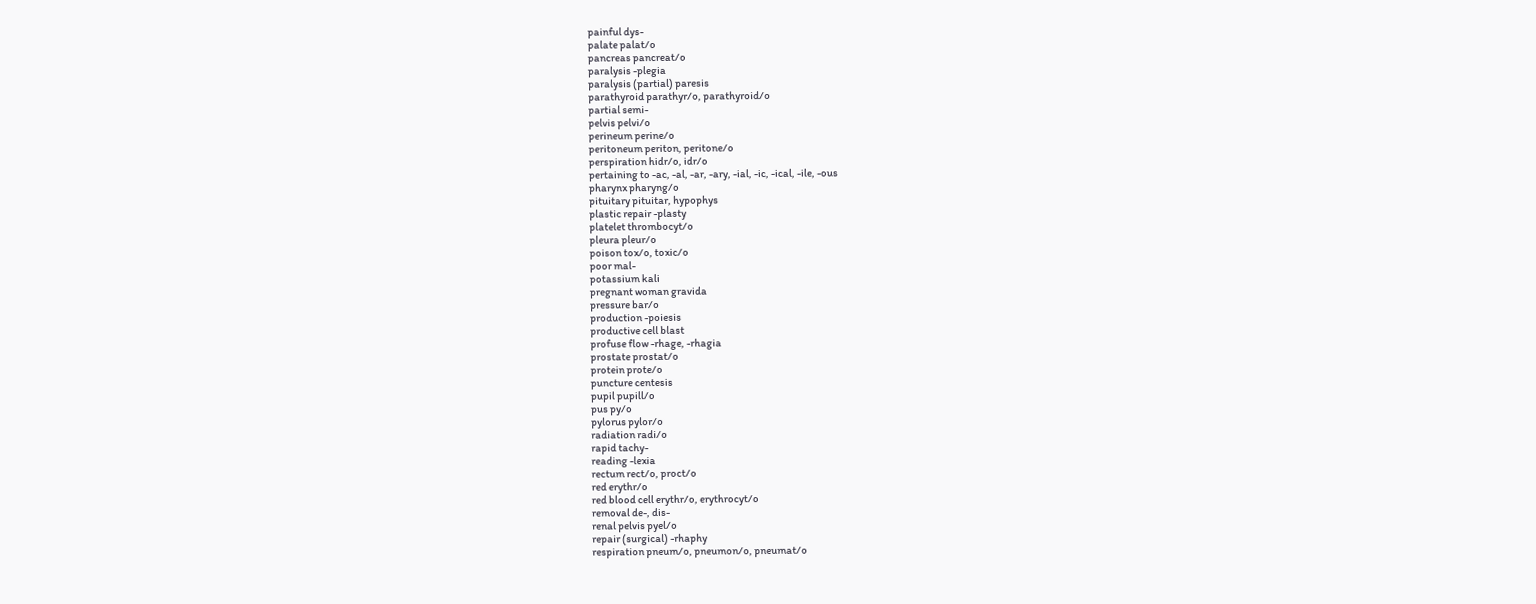painful dys-
palate palat/o
pancreas pancreat/o
paralysis -plegia
paralysis (partial) paresis
parathyroid parathyr/o, parathyroid/o
partial semi-
pelvis pelvi/o
perineum perine/o
peritoneum periton, peritone/o
perspiration hidr/o, idr/o
pertaining to -ac, -al, -ar, -ary, -ial, -ic, -ical, -ile, -ous
pharynx pharyng/o
pituitary pituitar, hypophys
plastic repair -plasty
platelet thrombocyt/o
pleura pleur/o
poison tox/o, toxic/o
poor mal-
potassium kali
pregnant woman gravida
pressure bar/o
production -poiesis
productive cell blast
profuse flow -rhage, -rhagia
prostate prostat/o
protein prote/o
puncture centesis
pupil pupill/o
pus py/o
pylorus pylor/o
radiation radi/o
rapid tachy-
reading -lexia
rectum rect/o, proct/o
red erythr/o
red blood cell erythr/o, erythrocyt/o
removal de-, dis-
renal pelvis pyel/o
repair (surgical) -rhaphy
respiration pneum/o, pneumon/o, pneumat/o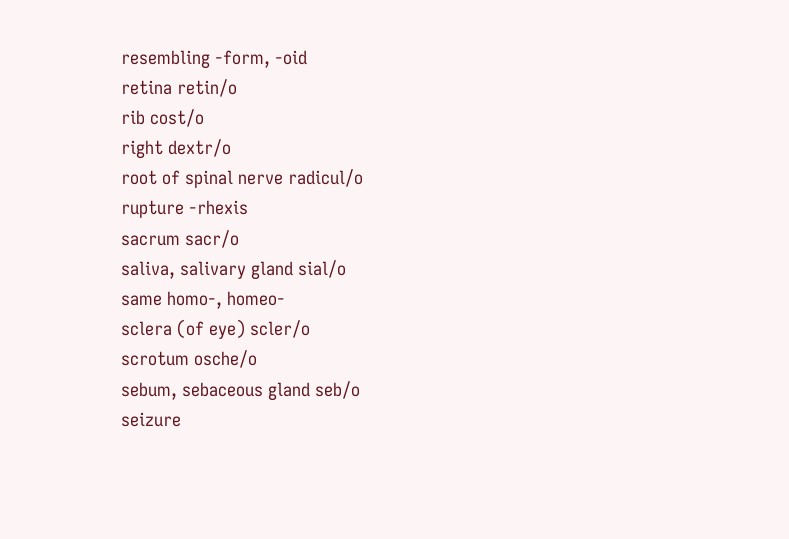resembling -form, -oid
retina retin/o
rib cost/o
right dextr/o
root of spinal nerve radicul/o
rupture -rhexis
sacrum sacr/o
saliva, salivary gland sial/o
same homo-, homeo-
sclera (of eye) scler/o
scrotum osche/o
sebum, sebaceous gland seb/o
seizure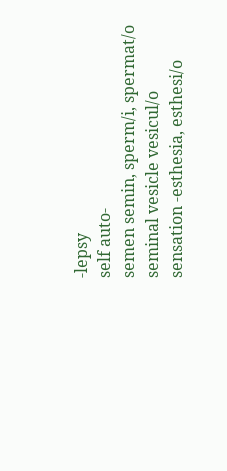-lepsy
self auto-
semen semin, sperm/i, spermat/o
seminal vesicle vesicul/o
sensation -esthesia, esthesi/o